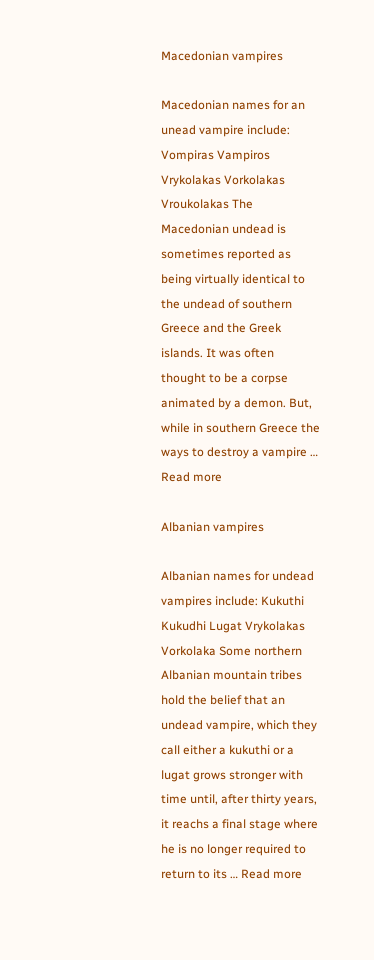Macedonian vampires

Macedonian names for an unead vampire include: Vompiras Vampiros Vrykolakas Vorkolakas Vroukolakas The Macedonian undead is sometimes reported as being virtually identical to the undead of southern Greece and the Greek islands. It was often thought to be a corpse animated by a demon. But, while in southern Greece the ways to destroy a vampire … Read more

Albanian vampires

Albanian names for undead vampires include: Kukuthi Kukudhi Lugat Vrykolakas Vorkolaka Some northern Albanian mountain tribes hold the belief that an undead vampire, which they call either a kukuthi or a lugat grows stronger with time until, after thirty years, it reachs a final stage where he is no longer required to return to its … Read more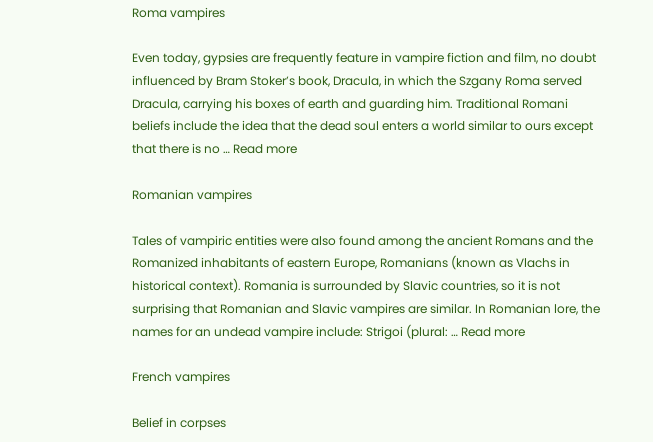Roma vampires

Even today, gypsies are frequently feature in vampire fiction and film, no doubt influenced by Bram Stoker’s book, Dracula, in which the Szgany Roma served Dracula, carrying his boxes of earth and guarding him. Traditional Romani beliefs include the idea that the dead soul enters a world similar to ours except that there is no … Read more

Romanian vampires

Tales of vampiric entities were also found among the ancient Romans and the Romanized inhabitants of eastern Europe, Romanians (known as Vlachs in historical context). Romania is surrounded by Slavic countries, so it is not surprising that Romanian and Slavic vampires are similar. In Romanian lore, the names for an undead vampire include: Strigoi (plural: … Read more

French vampires

Belief in corpses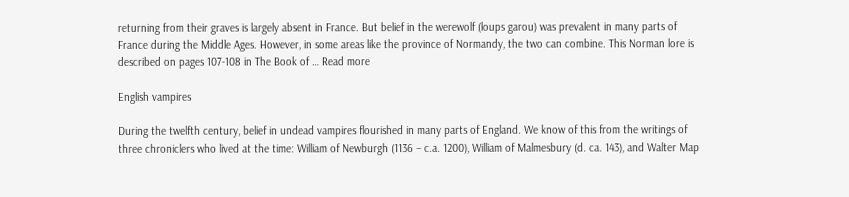returning from their graves is largely absent in France. But belief in the werewolf (loups garou) was prevalent in many parts of France during the Middle Ages. However, in some areas like the province of Normandy, the two can combine. This Norman lore is described on pages 107-108 in The Book of … Read more

English vampires

During the twelfth century, belief in undead vampires flourished in many parts of England. We know of this from the writings of three chroniclers who lived at the time: William of Newburgh (1136 – c.a. 1200), William of Malmesbury (d. ca. 143), and Walter Map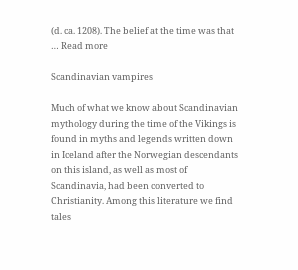(d. ca. 1208). The belief at the time was that … Read more

Scandinavian vampires

Much of what we know about Scandinavian mythology during the time of the Vikings is found in myths and legends written down in Iceland after the Norwegian descendants on this island, as well as most of Scandinavia, had been converted to Christianity. Among this literature we find tales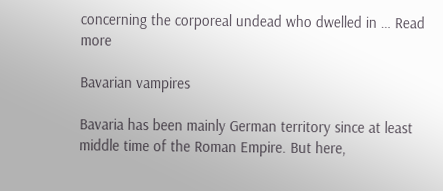concerning the corporeal undead who dwelled in … Read more

Bavarian vampires

Bavaria has been mainly German territory since at least middle time of the Roman Empire. But here,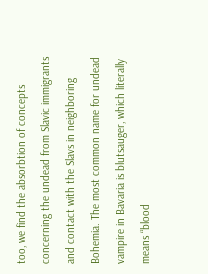too, we find the absorbtion of concepts concerning the undead from Slavic immigrants and contact with the Slavs in neighboring Bohemia. The most common name for undead vampire in Bavaria is blutsauger, which literally means “blood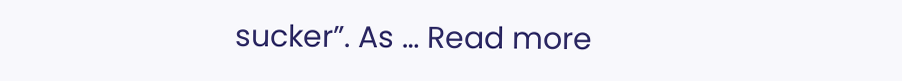sucker”. As … Read more